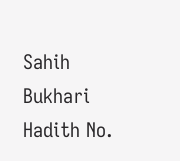Sahih Bukhari Hadith No.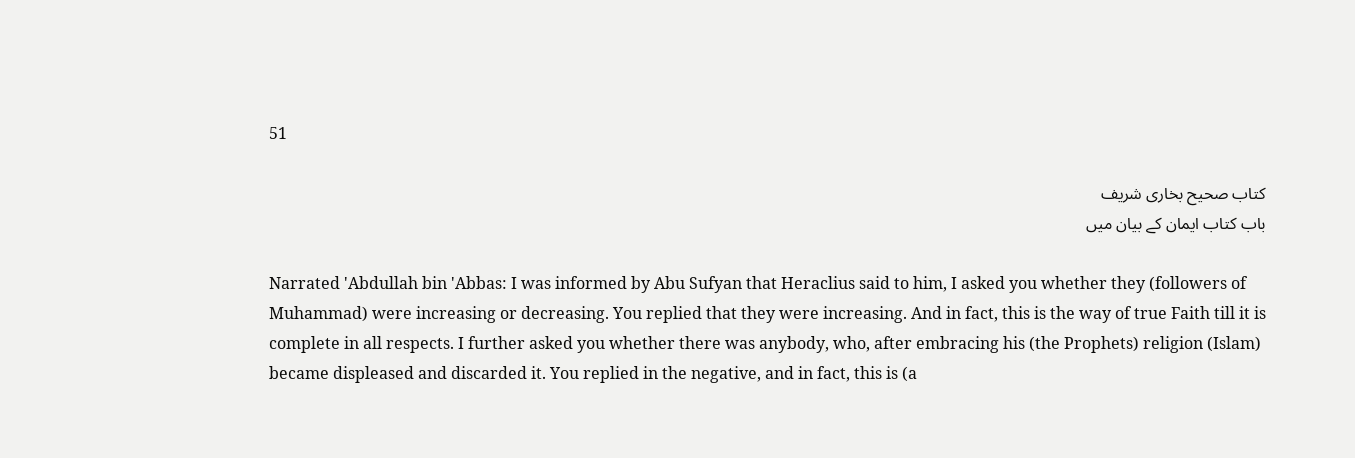51

کتاب صحیح بخاری شریف
باب کتاب ایمان کے بیان میں

Narrated 'Abdullah bin 'Abbas: I was informed by Abu Sufyan that Heraclius said to him, I asked you whether they (followers of Muhammad) were increasing or decreasing. You replied that they were increasing. And in fact, this is the way of true Faith till it is complete in all respects. I further asked you whether there was anybody, who, after embracing his (the Prophets) religion (Islam) became displeased and discarded it. You replied in the negative, and in fact, this is (a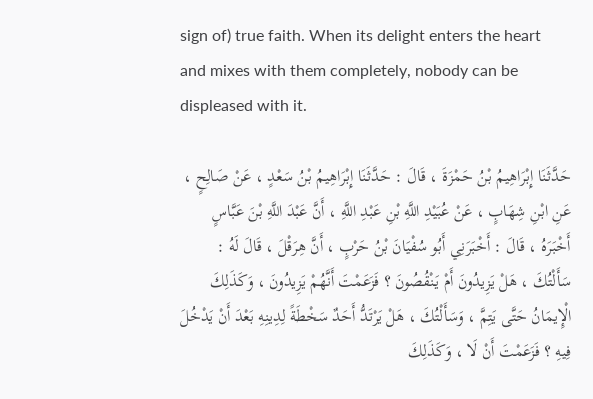sign of) true faith. When its delight enters the heart and mixes with them completely, nobody can be displeased with it.

حَدَّثَنَا إِبْرَاهِيمُ بْنُ حَمْزَةَ ، قَالَ : حَدَّثَنَا إِبْرَاهِيمُ بْنُ سَعْدٍ ، عَنْ صَالِحٍ ، عَنِ ابْنِ شِهَابٍ ، عَنْ عُبَيْدِ اللَّهِ بْنِ عَبْدِ اللَّهِ ، أَنَّ عَبْدَ اللَّهِ بْنَ عَبَّاسٍ أَخْبَرَهُ ، قَالَ : أَخْبَرَنِي أَبُو سُفْيَانَ بْنُ حَرْبٍ ، أَنَّ هِرَقْلَ ، قَالَ لَهُ : سَأَلْتُكَ ، هَلْ يَزِيدُونَ أَمْ يَنْقُصُونَ ؟ فَزَعَمْتَ أَنَّهُمْ يَزِيدُونَ ، وَكَذَلِكَ الْإِيمَانُ حَتَّى يَتِمَّ ، وَسَأَلْتُكَ ، هَلْ يَرْتَدُّ أَحَدٌ سَخْطَةً لِدِينِهِ بَعْدَ أَنْ يَدْخُلَ فِيهِ ؟ فَزَعَمْتَ أَنْ لَا ، وَكَذَلِكَ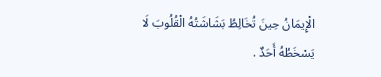الْإِيمَانُ حِينَ تُخَالِطُ بَشَاشَتُهُ الْقُلُوبَ لَا يَسْخَطُهُ أَحَدٌ .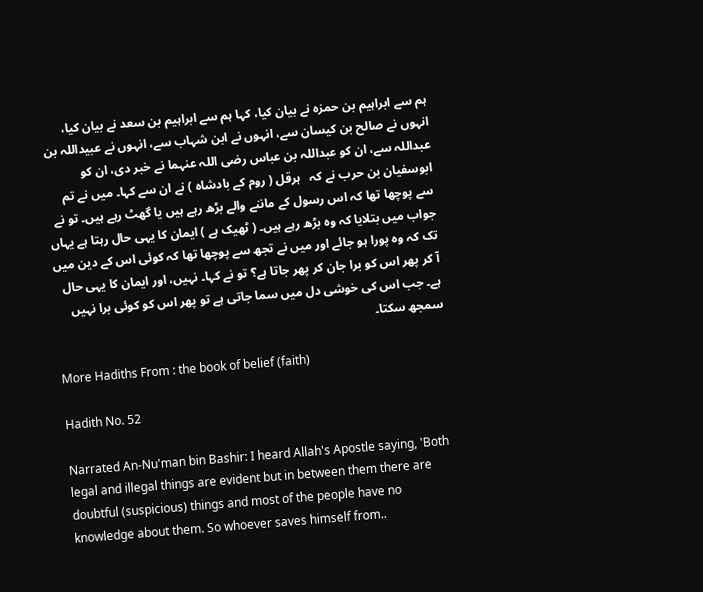ہم سے ابراہیم بن حمزہ نے بیان کیا، کہا ہم سے ابراہیم بن سعد نے بیان کیا، انہوں نے صالح بن کیسان سے، انہوں نے ابن شہاب سے، انہوں نے عبیداللہ بن عبداللہ سے، ان کو عبداللہ بن عباس رضی اللہ عنہما نے خبر دی، ان کو ابوسفیان بن حرب نے کہ   ہرقل ( روم کے بادشاہ ) نے ان سے کہا۔ میں نے تم سے پوچھا تھا کہ اس رسول کے ماننے والے بڑھ رہے ہیں یا گھٹ رہے ہیں۔ تو نے جواب میں بتلایا کہ وہ بڑھ رہے ہیں۔ ( ٹھیک ہے ) ایمان کا یہی حال رہتا ہے یہاں تک کہ وہ پورا ہو جائے اور میں نے تجھ سے پوچھا تھا کہ کوئی اس کے دین میں آ کر پھر اس کو برا جان کر پھر جاتا ہے؟ تو نے کہا۔ نہیں، اور ایمان کا یہی حال ہے۔ جب اس کی خوشی دل میں سما جاتی ہے تو پھر اس کو کوئی برا نہیں سمجھ سکتا۔

More Hadiths From : the book of belief (faith)

Hadith No. 52

Narrated An-Nu'man bin Bashir: I heard Allah's Apostle saying, 'Both legal and illegal things are evident but in between them there are doubtful (suspicious) things and most of the people have no knowledge about them. So whoever saves himself from..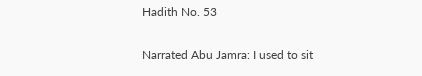Hadith No. 53

Narrated Abu Jamra: I used to sit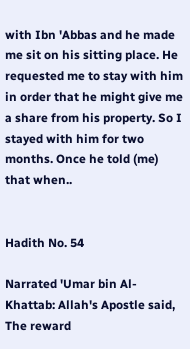with Ibn 'Abbas and he made me sit on his sitting place. He requested me to stay with him in order that he might give me a share from his property. So I stayed with him for two months. Once he told (me) that when..


Hadith No. 54

Narrated 'Umar bin Al-Khattab: Allah's Apostle said, The reward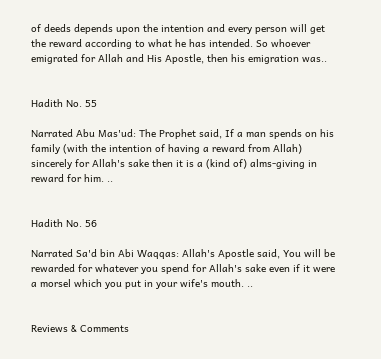of deeds depends upon the intention and every person will get the reward according to what he has intended. So whoever emigrated for Allah and His Apostle, then his emigration was..


Hadith No. 55

Narrated Abu Mas'ud: The Prophet said, If a man spends on his family (with the intention of having a reward from Allah) sincerely for Allah's sake then it is a (kind of) alms-giving in reward for him. ..


Hadith No. 56

Narrated Sa'd bin Abi Waqqas: Allah's Apostle said, You will be rewarded for whatever you spend for Allah's sake even if it were a morsel which you put in your wife's mouth. ..


Reviews & Comments